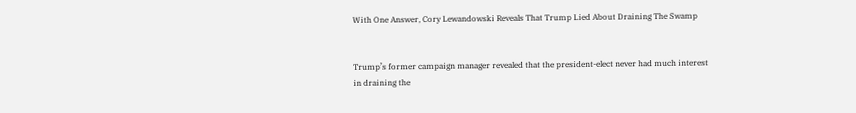With One Answer, Cory Lewandowski Reveals That Trump Lied About Draining The Swamp


Trump’s former campaign manager revealed that the president-elect never had much interest in draining the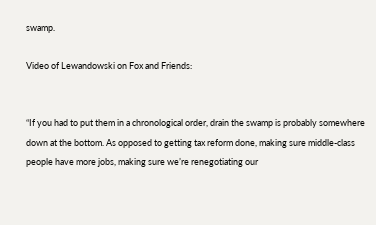swamp.

Video of Lewandowski on Fox and Friends:


“If you had to put them in a chronological order, drain the swamp is probably somewhere down at the bottom. As opposed to getting tax reform done, making sure middle-class people have more jobs, making sure we’re renegotiating our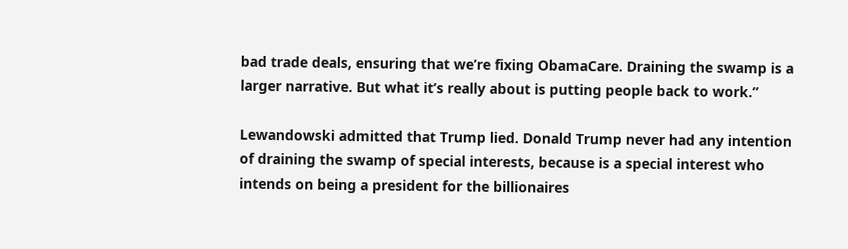bad trade deals, ensuring that we’re fixing ObamaCare. Draining the swamp is a larger narrative. But what it’s really about is putting people back to work.”

Lewandowski admitted that Trump lied. Donald Trump never had any intention of draining the swamp of special interests, because is a special interest who intends on being a president for the billionaires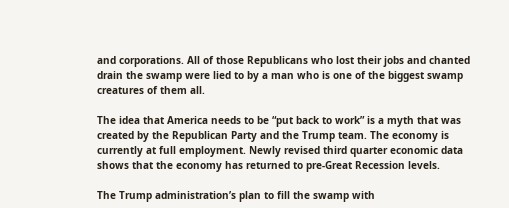and corporations. All of those Republicans who lost their jobs and chanted drain the swamp were lied to by a man who is one of the biggest swamp creatures of them all.

The idea that America needs to be “put back to work” is a myth that was created by the Republican Party and the Trump team. The economy is currently at full employment. Newly revised third quarter economic data shows that the economy has returned to pre-Great Recession levels.

The Trump administration’s plan to fill the swamp with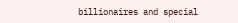billionaires and special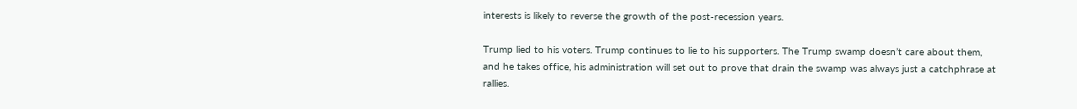interests is likely to reverse the growth of the post-recession years.

Trump lied to his voters. Trump continues to lie to his supporters. The Trump swamp doesn’t care about them, and he takes office, his administration will set out to prove that drain the swamp was always just a catchphrase at rallies.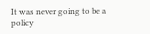It was never going to be a policy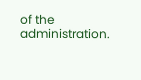of the administration.